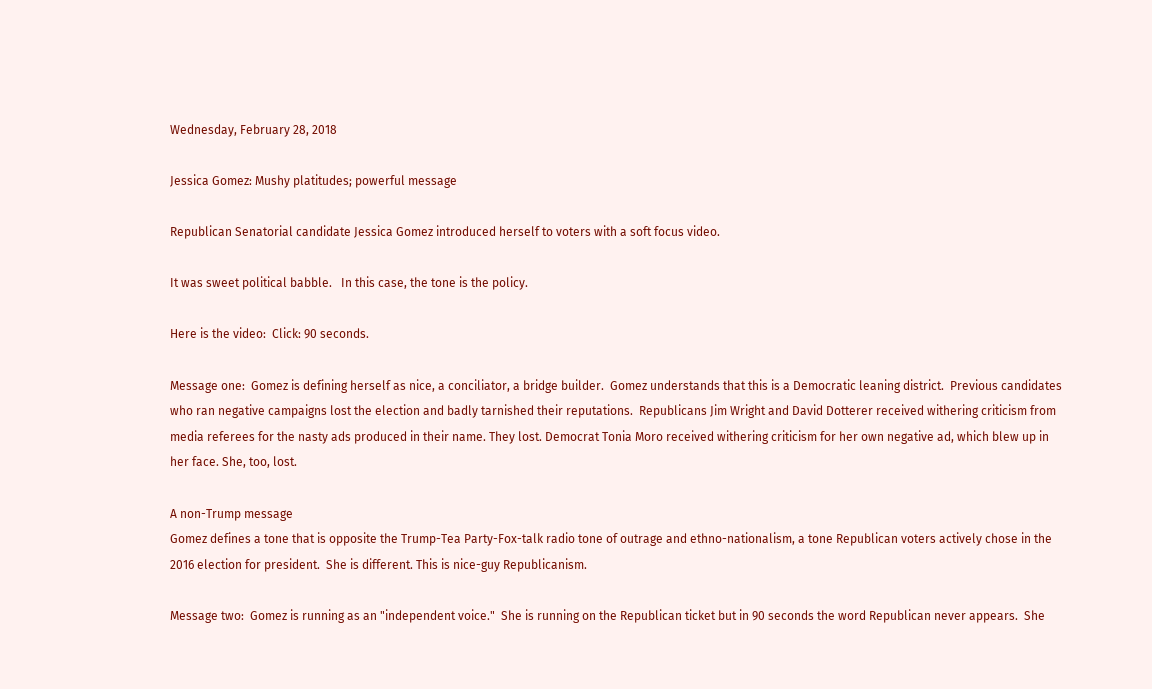Wednesday, February 28, 2018

Jessica Gomez: Mushy platitudes; powerful message

Republican Senatorial candidate Jessica Gomez introduced herself to voters with a soft focus video.

It was sweet political babble.   In this case, the tone is the policy.

Here is the video:  Click: 90 seconds.

Message one:  Gomez is defining herself as nice, a conciliator, a bridge builder.  Gomez understands that this is a Democratic leaning district.  Previous candidates who ran negative campaigns lost the election and badly tarnished their reputations.  Republicans Jim Wright and David Dotterer received withering criticism from media referees for the nasty ads produced in their name. They lost. Democrat Tonia Moro received withering criticism for her own negative ad, which blew up in her face. She, too, lost.

A non-Trump message
Gomez defines a tone that is opposite the Trump-Tea Party-Fox-talk radio tone of outrage and ethno-nationalism, a tone Republican voters actively chose in the 2016 election for president.  She is different. This is nice-guy Republicanism.

Message two:  Gomez is running as an "independent voice."  She is running on the Republican ticket but in 90 seconds the word Republican never appears.  She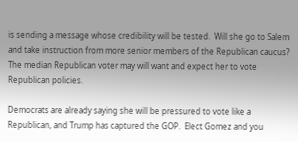is sending a message whose credibility will be tested.  Will she go to Salem and take instruction from more senior members of the Republican caucus?  The median Republican voter may will want and expect her to vote Republican policies.

Democrats are already saying she will be pressured to vote like a Republican, and Trump has captured the GOP.  Elect Gomez and you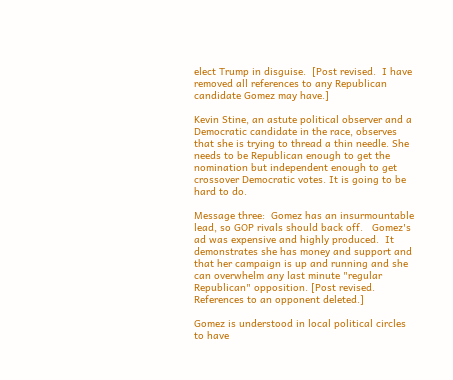elect Trump in disguise.  [Post revised.  I have removed all references to any Republican candidate Gomez may have.]

Kevin Stine, an astute political observer and a Democratic candidate in the race, observes that she is trying to thread a thin needle. She needs to be Republican enough to get the nomination but independent enough to get crossover Democratic votes. It is going to be hard to do.

Message three:  Gomez has an insurmountable lead, so GOP rivals should back off.   Gomez's ad was expensive and highly produced.  It demonstrates she has money and support and that her campaign is up and running and she can overwhelm any last minute "regular Republican" opposition. [Post revised. References to an opponent deleted.]

Gomez is understood in local political circles to have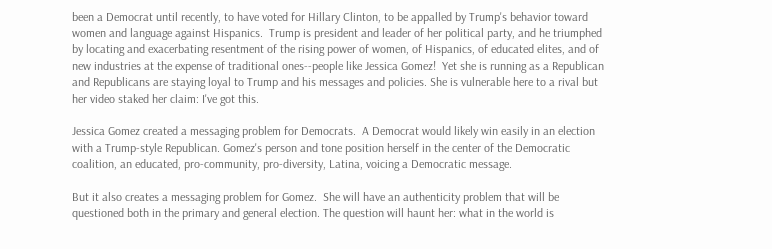been a Democrat until recently, to have voted for Hillary Clinton, to be appalled by Trump's behavior toward women and language against Hispanics.  Trump is president and leader of her political party, and he triumphed by locating and exacerbating resentment of the rising power of women, of Hispanics, of educated elites, and of new industries at the expense of traditional ones--people like Jessica Gomez!  Yet she is running as a Republican and Republicans are staying loyal to Trump and his messages and policies. She is vulnerable here to a rival but her video staked her claim: I've got this.

Jessica Gomez created a messaging problem for Democrats.  A Democrat would likely win easily in an election with a Trump-style Republican. Gomez's person and tone position herself in the center of the Democratic coalition, an educated, pro-community, pro-diversity, Latina, voicing a Democratic message.

But it also creates a messaging problem for Gomez.  She will have an authenticity problem that will be questioned both in the primary and general election. The question will haunt her: what in the world is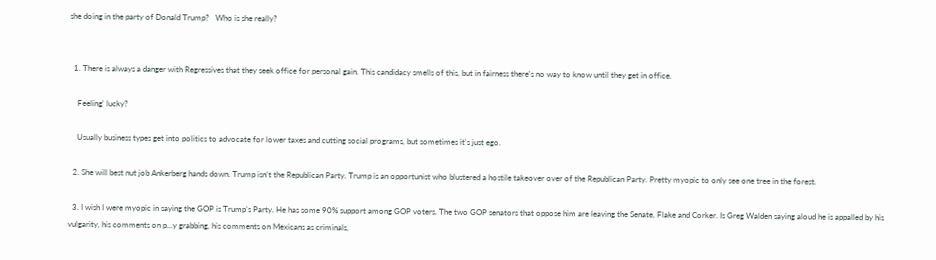she doing in the party of Donald Trump?   Who is she really?


  1. There is always a danger with Regressives that they seek office for personal gain. This candidacy smells of this, but in fairness there's no way to know until they get in office.

    Feeling' lucky?

    Usually business types get into politics to advocate for lower taxes and cutting social programs, but sometimes it's just ego.

  2. She will best nut job Ankerberg hands down. Trump isn’t the Republican Party. Trump is an opportunist who blustered a hostile takeover over of the Republican Party. Pretty myopic to only see one tree in the forest.

  3. I wish I were myopic in saying the GOP is Trump’s Party. He has some 90% support among GOP voters. The two GOP senators that oppose him are leaving the Senate, Flake and Corker. Is Greg Walden saying aloud he is appalled by his vulgarity, his comments on p...y grabbing, his comments on Mexicans as criminals,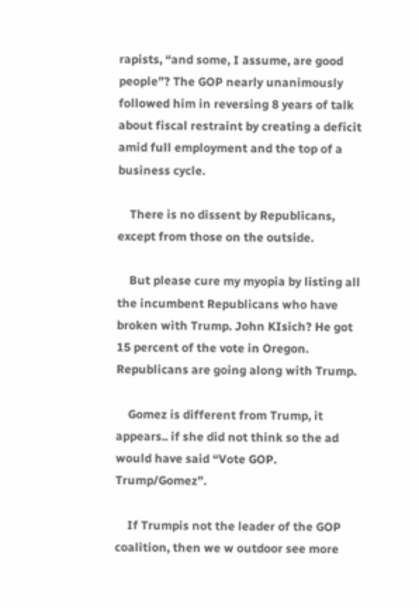rapists, “and some, I assume, are good people”? The GOP nearly unanimously followed him in reversing 8 years of talk about fiscal restraint by creating a deficit amid full employment and the top of a business cycle.

    There is no dissent by Republicans, except from those on the outside.

    But please cure my myopia by listing all the incumbent Republicans who have broken with Trump. John KIsich? He got 15 percent of the vote in Oregon. Republicans are going along with Trump.

    Gomez is different from Trump, it appears.. if she did not think so the ad would have said “Vote GOP. Trump/Gomez”.

    If Trumpis not the leader of the GOP coalition, then we w outdoor see more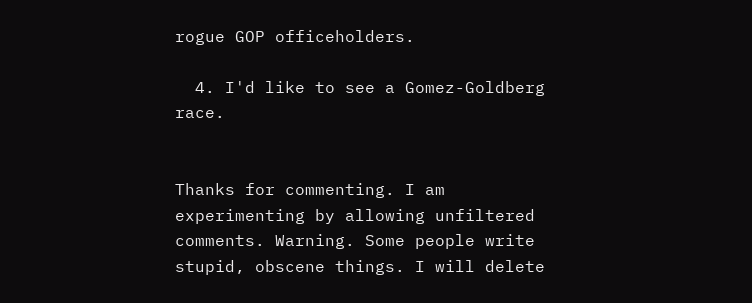rogue GOP officeholders.

  4. I'd like to see a Gomez-Goldberg race.


Thanks for commenting. I am experimenting by allowing unfiltered comments. Warning. Some people write stupid, obscene things. I will delete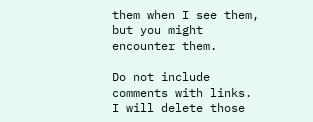them when I see them, but you might encounter them.

Do not include comments with links. I will delete those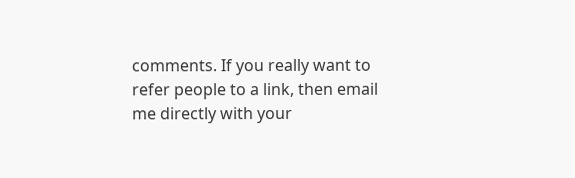comments. If you really want to refer people to a link, then email me directly with your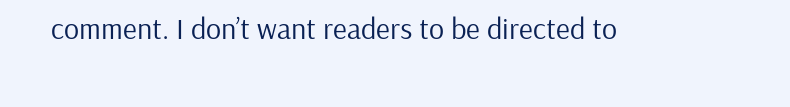comment. I don’t want readers to be directed to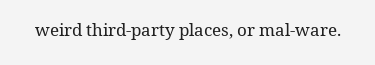weird third-party places, or mal-ware.